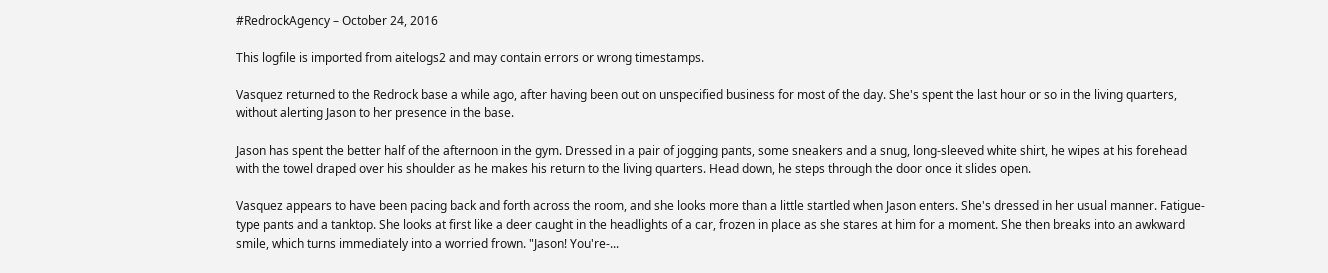#RedrockAgency – October 24, 2016

This logfile is imported from aitelogs2 and may contain errors or wrong timestamps.

Vasquez returned to the Redrock base a while ago, after having been out on unspecified business for most of the day. She's spent the last hour or so in the living quarters, without alerting Jason to her presence in the base.

Jason has spent the better half of the afternoon in the gym. Dressed in a pair of jogging pants, some sneakers and a snug, long-sleeved white shirt, he wipes at his forehead with the towel draped over his shoulder as he makes his return to the living quarters. Head down, he steps through the door once it slides open.

Vasquez appears to have been pacing back and forth across the room, and she looks more than a little startled when Jason enters. She's dressed in her usual manner. Fatigue-type pants and a tanktop. She looks at first like a deer caught in the headlights of a car, frozen in place as she stares at him for a moment. She then breaks into an awkward smile, which turns immediately into a worried frown. "Jason! You're-...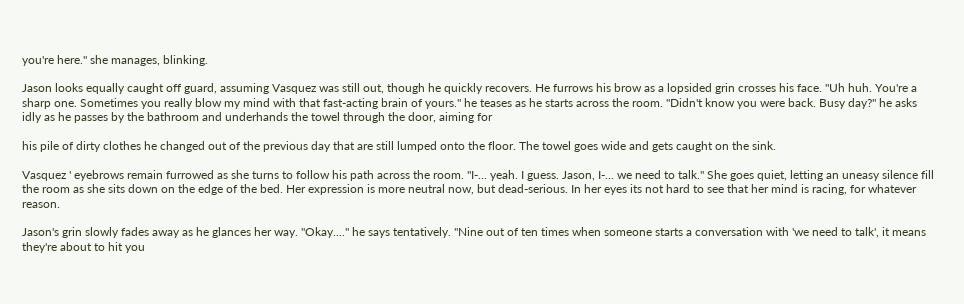you're here." she manages, blinking.

Jason looks equally caught off guard, assuming Vasquez was still out, though he quickly recovers. He furrows his brow as a lopsided grin crosses his face. "Uh huh. You're a sharp one. Sometimes you really blow my mind with that fast-acting brain of yours." he teases as he starts across the room. "Didn't know you were back. Busy day?" he asks idly as he passes by the bathroom and underhands the towel through the door, aiming for

his pile of dirty clothes he changed out of the previous day that are still lumped onto the floor. The towel goes wide and gets caught on the sink.

Vasquez ' eyebrows remain furrowed as she turns to follow his path across the room. "I-... yeah. I guess. Jason, I-... we need to talk." She goes quiet, letting an uneasy silence fill the room as she sits down on the edge of the bed. Her expression is more neutral now, but dead-serious. In her eyes its not hard to see that her mind is racing, for whatever reason.

Jason's grin slowly fades away as he glances her way. "Okay...." he says tentatively. "Nine out of ten times when someone starts a conversation with 'we need to talk', it means they're about to hit you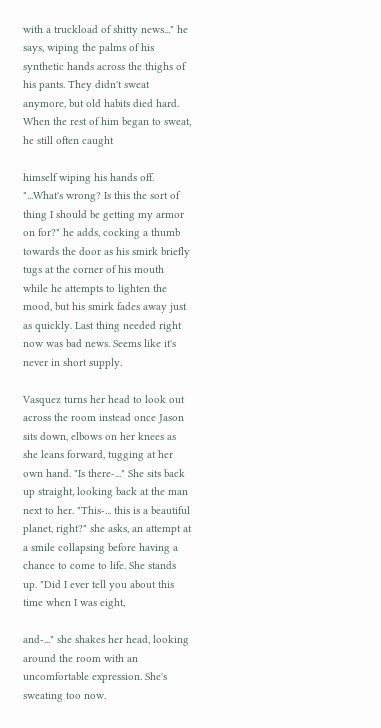with a truckload of shitty news..." he says, wiping the palms of his synthetic hands across the thighs of his pants. They didn't sweat anymore, but old habits died hard. When the rest of him began to sweat, he still often caught

himself wiping his hands off. "...What's wrong? Is this the sort of thing I should be getting my armor on for?" he adds, cocking a thumb towards the door as his smirk briefly tugs at the corner of his mouth while he attempts to lighten the mood, but his smirk fades away just as quickly. Last thing needed right now was bad news. Seems like it's never in short supply.

Vasquez turns her head to look out across the room instead once Jason sits down, elbows on her knees as she leans forward, tugging at her own hand. "Is there-..." She sits back up straight, looking back at the man next to her. "This-... this is a beautiful planet, right?" she asks, an attempt at a smile collapsing before having a chance to come to life. She stands up. "Did I ever tell you about this time when I was eight,

and-..." she shakes her head, looking around the room with an uncomfortable expression. She's sweating too now.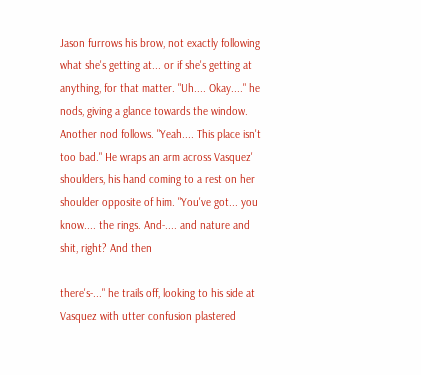Jason furrows his brow, not exactly following what she's getting at... or if she's getting at anything, for that matter. "Uh.... Okay...." he nods, giving a glance towards the window. Another nod follows. "Yeah.... This place isn't too bad." He wraps an arm across Vasquez' shoulders, his hand coming to a rest on her shoulder opposite of him. "You've got... you know.... the rings. And-.... and nature and shit, right? And then

there's-..." he trails off, looking to his side at Vasquez with utter confusion plastered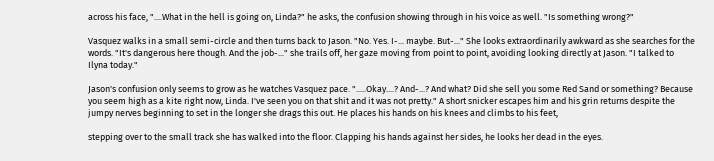across his face, "....What in the hell is going on, Linda?" he asks, the confusion showing through in his voice as well. "Is something wrong?"

Vasquez walks in a small semi-circle and then turns back to Jason. "No. Yes. I-... maybe. But-..." She looks extraordinarily awkward as she searches for the words. "It's dangerous here though. And the job-..." she trails off, her gaze moving from point to point, avoiding looking directly at Jason. "I talked to Ilyna today."

Jason's confusion only seems to grow as he watches Vasquez pace. ".....Okay....? And-...? And what? Did she sell you some Red Sand or something? Because you seem high as a kite right now, Linda. I've seen you on that shit and it was not pretty." A short snicker escapes him and his grin returns despite the jumpy nerves beginning to set in the longer she drags this out. He places his hands on his knees and climbs to his feet,

stepping over to the small track she has walked into the floor. Clapping his hands against her sides, he looks her dead in the eyes.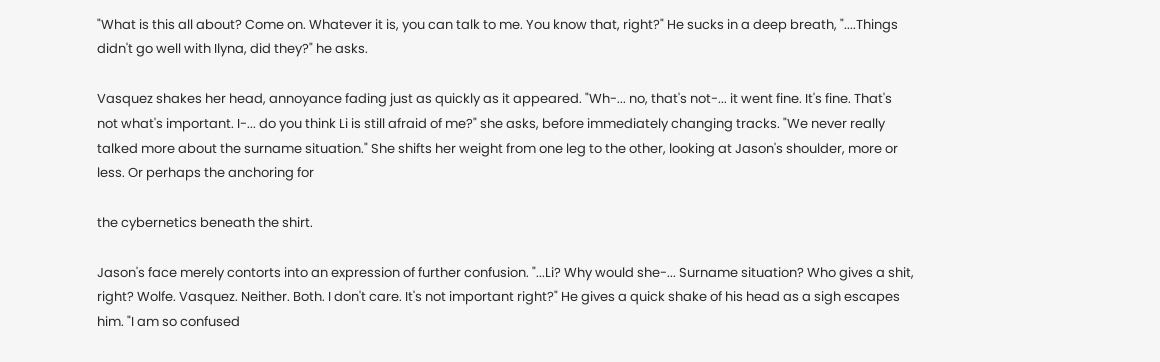"What is this all about? Come on. Whatever it is, you can talk to me. You know that, right?" He sucks in a deep breath, "....Things didn't go well with Ilyna, did they?" he asks.

Vasquez shakes her head, annoyance fading just as quickly as it appeared. "Wh-... no, that's not-... it went fine. It's fine. That's not what's important. I-... do you think Li is still afraid of me?" she asks, before immediately changing tracks. "We never really talked more about the surname situation." She shifts her weight from one leg to the other, looking at Jason's shoulder, more or less. Or perhaps the anchoring for

the cybernetics beneath the shirt.

Jason's face merely contorts into an expression of further confusion. "...Li? Why would she-... Surname situation? Who gives a shit, right? Wolfe. Vasquez. Neither. Both. I don't care. It's not important right?" He gives a quick shake of his head as a sigh escapes him. "I am so confused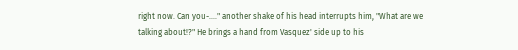right now. Can you-...." another shake of his head interrupts him, "What are we talking about!?" He brings a hand from Vasquez' side up to his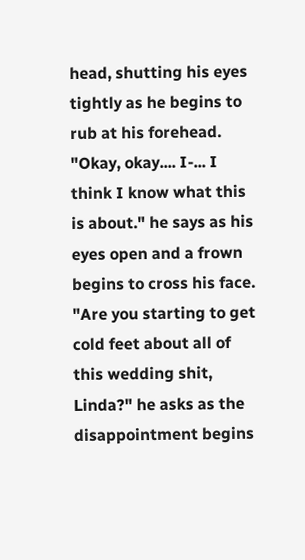head, shutting his eyes tightly as he begins to rub at his forehead. "Okay, okay.... I-... I think I know what this is about." he says as his eyes open and a frown begins to cross his face. "Are you starting to get cold feet about all of this wedding shit, Linda?" he asks as the disappointment begins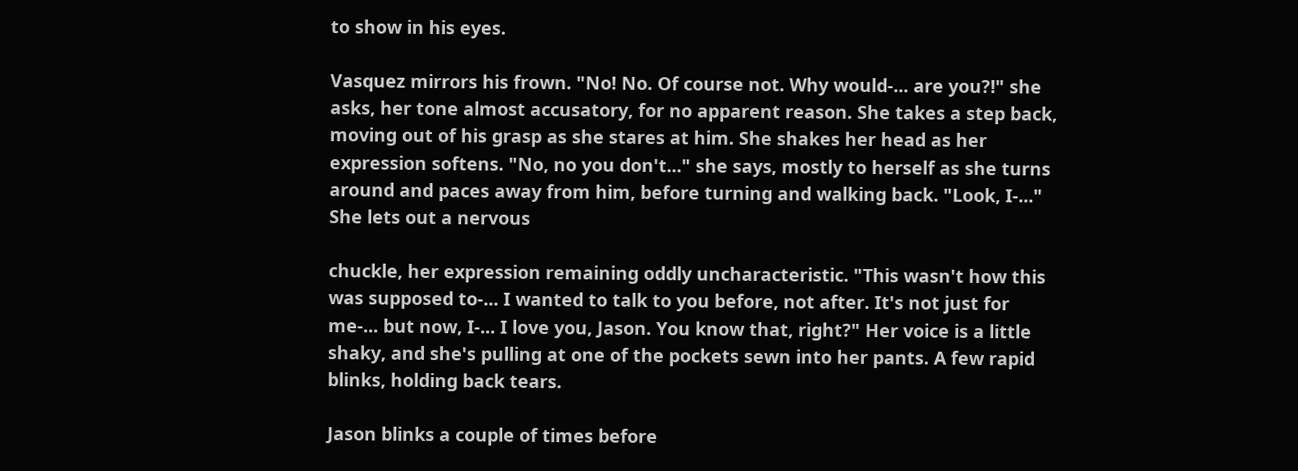to show in his eyes.

Vasquez mirrors his frown. "No! No. Of course not. Why would-... are you?!" she asks, her tone almost accusatory, for no apparent reason. She takes a step back, moving out of his grasp as she stares at him. She shakes her head as her expression softens. "No, no you don't..." she says, mostly to herself as she turns around and paces away from him, before turning and walking back. "Look, I-..." She lets out a nervous

chuckle, her expression remaining oddly uncharacteristic. "This wasn't how this was supposed to-... I wanted to talk to you before, not after. It's not just for me-... but now, I-... I love you, Jason. You know that, right?" Her voice is a little shaky, and she's pulling at one of the pockets sewn into her pants. A few rapid blinks, holding back tears.

Jason blinks a couple of times before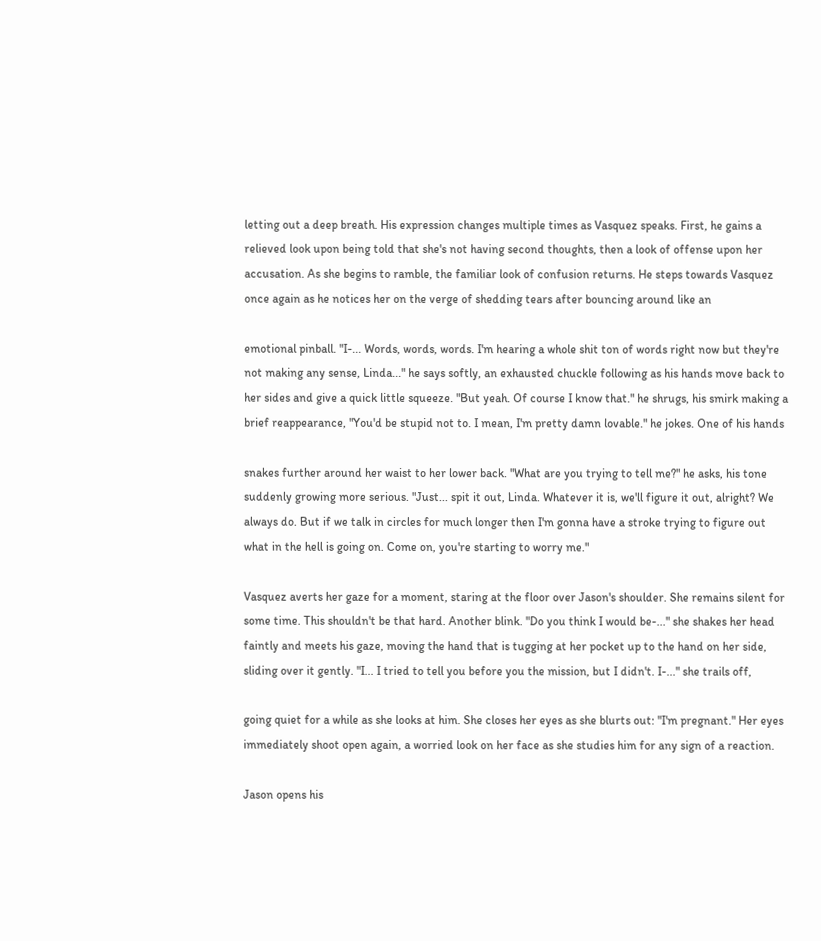letting out a deep breath. His expression changes multiple times as Vasquez speaks. First, he gains a relieved look upon being told that she's not having second thoughts, then a look of offense upon her accusation. As she begins to ramble, the familiar look of confusion returns. He steps towards Vasquez once again as he notices her on the verge of shedding tears after bouncing around like an

emotional pinball. "I-... Words, words, words. I'm hearing a whole shit ton of words right now but they're not making any sense, Linda..." he says softly, an exhausted chuckle following as his hands move back to her sides and give a quick little squeeze. "But yeah. Of course I know that." he shrugs, his smirk making a brief reappearance, "You'd be stupid not to. I mean, I'm pretty damn lovable." he jokes. One of his hands

snakes further around her waist to her lower back. "What are you trying to tell me?" he asks, his tone suddenly growing more serious. "Just... spit it out, Linda. Whatever it is, we'll figure it out, alright? We always do. But if we talk in circles for much longer then I'm gonna have a stroke trying to figure out what in the hell is going on. Come on, you're starting to worry me."

Vasquez averts her gaze for a moment, staring at the floor over Jason's shoulder. She remains silent for some time. This shouldn't be that hard. Another blink. "Do you think I would be-..." she shakes her head faintly and meets his gaze, moving the hand that is tugging at her pocket up to the hand on her side, sliding over it gently. "I... I tried to tell you before you the mission, but I didn't. I-..." she trails off,

going quiet for a while as she looks at him. She closes her eyes as she blurts out: "I'm pregnant." Her eyes immediately shoot open again, a worried look on her face as she studies him for any sign of a reaction.

Jason opens his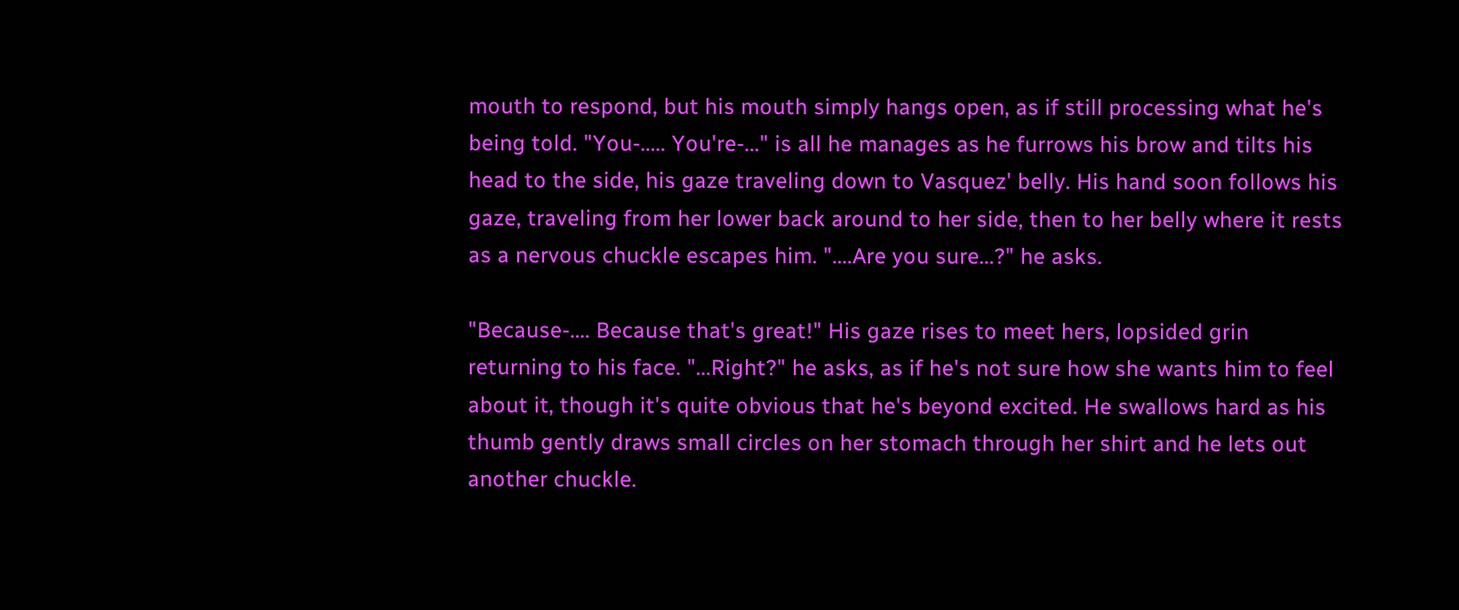mouth to respond, but his mouth simply hangs open, as if still processing what he's being told. "You-..... You're-..." is all he manages as he furrows his brow and tilts his head to the side, his gaze traveling down to Vasquez' belly. His hand soon follows his gaze, traveling from her lower back around to her side, then to her belly where it rests as a nervous chuckle escapes him. "....Are you sure...?" he asks.

"Because-.... Because that's great!" His gaze rises to meet hers, lopsided grin returning to his face. "...Right?" he asks, as if he's not sure how she wants him to feel about it, though it's quite obvious that he's beyond excited. He swallows hard as his thumb gently draws small circles on her stomach through her shirt and he lets out another chuckle.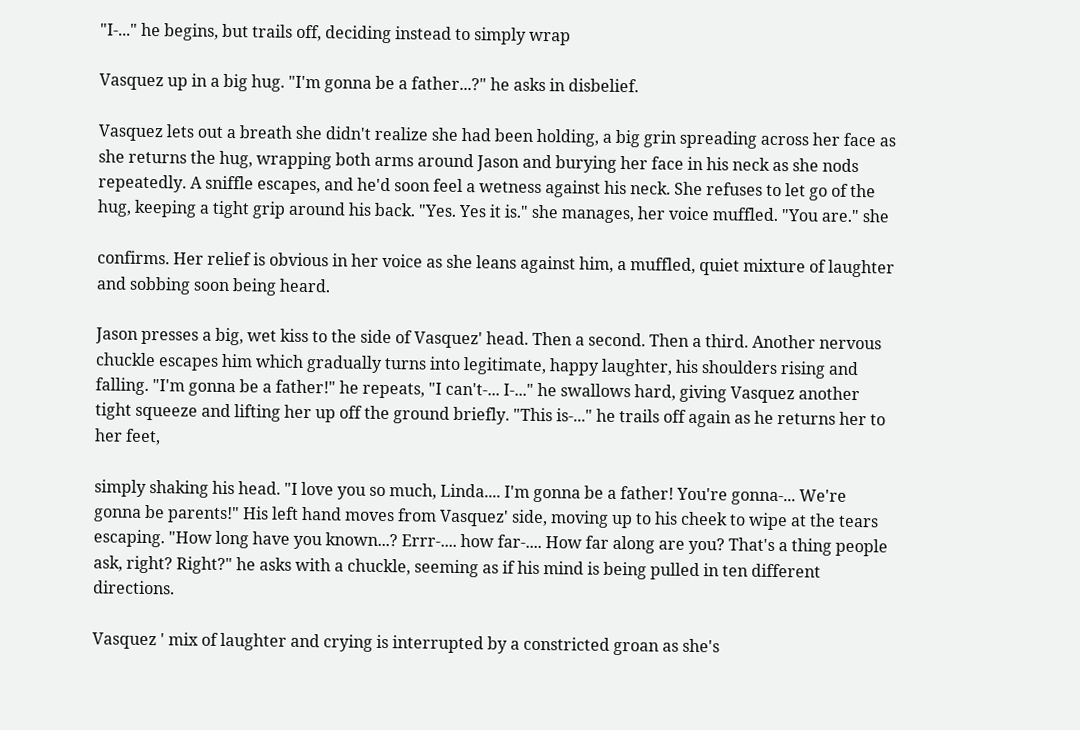"I-..." he begins, but trails off, deciding instead to simply wrap

Vasquez up in a big hug. "I'm gonna be a father...?" he asks in disbelief.

Vasquez lets out a breath she didn't realize she had been holding, a big grin spreading across her face as she returns the hug, wrapping both arms around Jason and burying her face in his neck as she nods repeatedly. A sniffle escapes, and he'd soon feel a wetness against his neck. She refuses to let go of the hug, keeping a tight grip around his back. "Yes. Yes it is." she manages, her voice muffled. "You are." she

confirms. Her relief is obvious in her voice as she leans against him, a muffled, quiet mixture of laughter and sobbing soon being heard.

Jason presses a big, wet kiss to the side of Vasquez' head. Then a second. Then a third. Another nervous chuckle escapes him which gradually turns into legitimate, happy laughter, his shoulders rising and falling. "I'm gonna be a father!" he repeats, "I can't-... I-..." he swallows hard, giving Vasquez another tight squeeze and lifting her up off the ground briefly. "This is-..." he trails off again as he returns her to her feet,

simply shaking his head. "I love you so much, Linda.... I'm gonna be a father! You're gonna-... We're gonna be parents!" His left hand moves from Vasquez' side, moving up to his cheek to wipe at the tears escaping. "How long have you known...? Errr-.... how far-.... How far along are you? That's a thing people ask, right? Right?" he asks with a chuckle, seeming as if his mind is being pulled in ten different directions.

Vasquez ' mix of laughter and crying is interrupted by a constricted groan as she's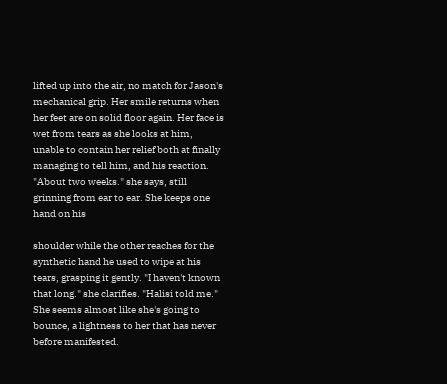lifted up into the air, no match for Jason's mechanical grip. Her smile returns when her feet are on solid floor again. Her face is wet from tears as she looks at him, unable to contain her relief both at finally managing to tell him, and his reaction. "About two weeks." she says, still grinning from ear to ear. She keeps one hand on his

shoulder while the other reaches for the synthetic hand he used to wipe at his tears, grasping it gently. "I haven't known that long." she clarifies. "Halisi told me." She seems almost like she's going to bounce, a lightness to her that has never before manifested.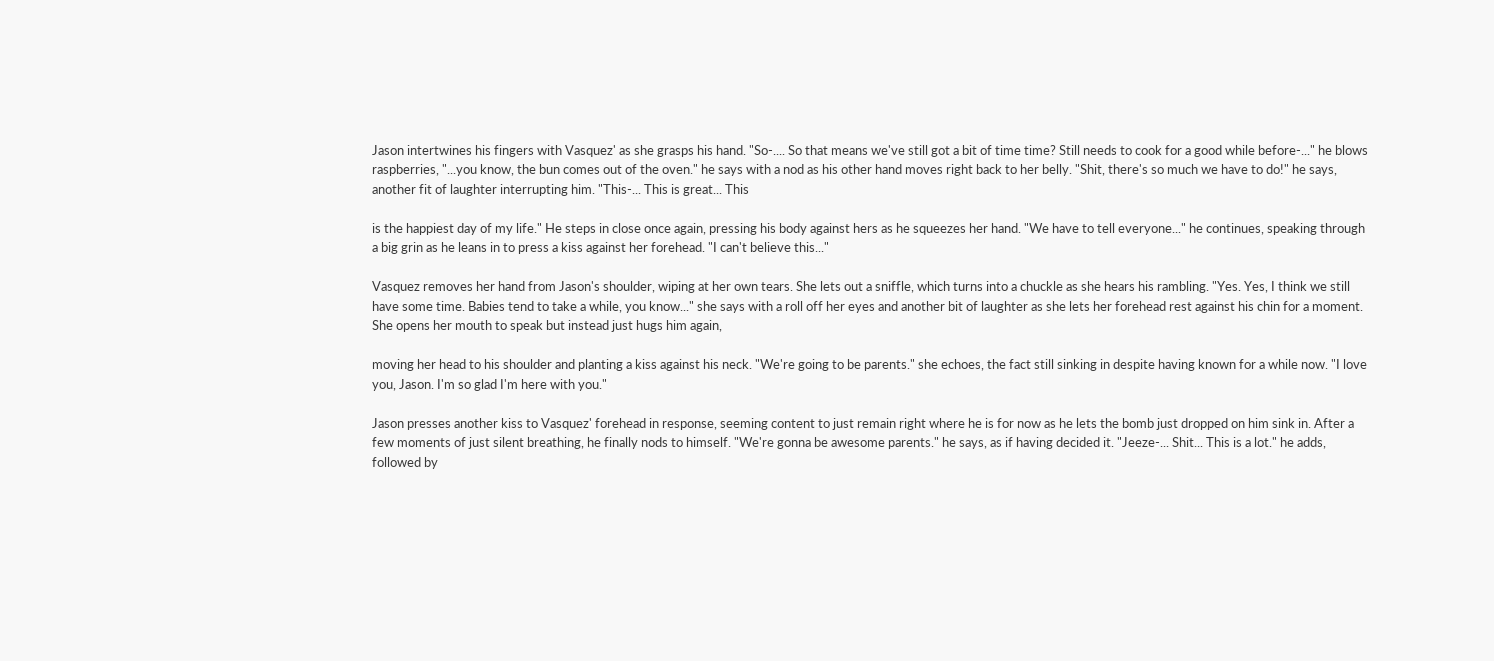Jason intertwines his fingers with Vasquez' as she grasps his hand. "So-.... So that means we've still got a bit of time time? Still needs to cook for a good while before-..." he blows raspberries, "...you know, the bun comes out of the oven." he says with a nod as his other hand moves right back to her belly. "Shit, there's so much we have to do!" he says, another fit of laughter interrupting him. "This-... This is great... This

is the happiest day of my life." He steps in close once again, pressing his body against hers as he squeezes her hand. "We have to tell everyone..." he continues, speaking through a big grin as he leans in to press a kiss against her forehead. "I can't believe this..."

Vasquez removes her hand from Jason's shoulder, wiping at her own tears. She lets out a sniffle, which turns into a chuckle as she hears his rambling. "Yes. Yes, I think we still have some time. Babies tend to take a while, you know..." she says with a roll off her eyes and another bit of laughter as she lets her forehead rest against his chin for a moment. She opens her mouth to speak but instead just hugs him again,

moving her head to his shoulder and planting a kiss against his neck. "We're going to be parents." she echoes, the fact still sinking in despite having known for a while now. "I love you, Jason. I'm so glad I'm here with you."

Jason presses another kiss to Vasquez' forehead in response, seeming content to just remain right where he is for now as he lets the bomb just dropped on him sink in. After a few moments of just silent breathing, he finally nods to himself. "We're gonna be awesome parents." he says, as if having decided it. "Jeeze-... Shit... This is a lot." he adds, followed by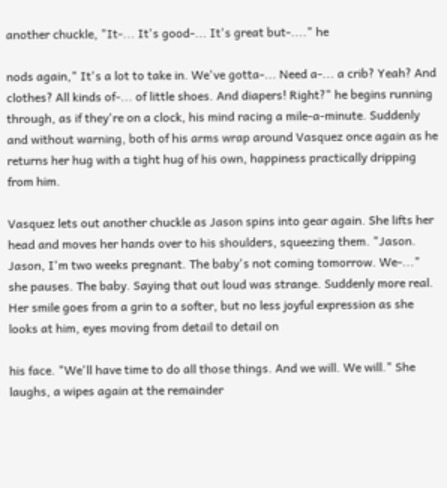another chuckle, "It-... It's good-... It's great but-...." he

nods again," It's a lot to take in. We've gotta-... Need a-... a crib? Yeah? And clothes? All kinds of-... of little shoes. And diapers! Right?" he begins running through, as if they're on a clock, his mind racing a mile-a-minute. Suddenly and without warning, both of his arms wrap around Vasquez once again as he returns her hug with a tight hug of his own, happiness practically dripping from him.

Vasquez lets out another chuckle as Jason spins into gear again. She lifts her head and moves her hands over to his shoulders, squeezing them. "Jason. Jason, I'm two weeks pregnant. The baby's not coming tomorrow. We-..." she pauses. The baby. Saying that out loud was strange. Suddenly more real. Her smile goes from a grin to a softer, but no less joyful expression as she looks at him, eyes moving from detail to detail on

his face. "We'll have time to do all those things. And we will. We will." She laughs, a wipes again at the remainder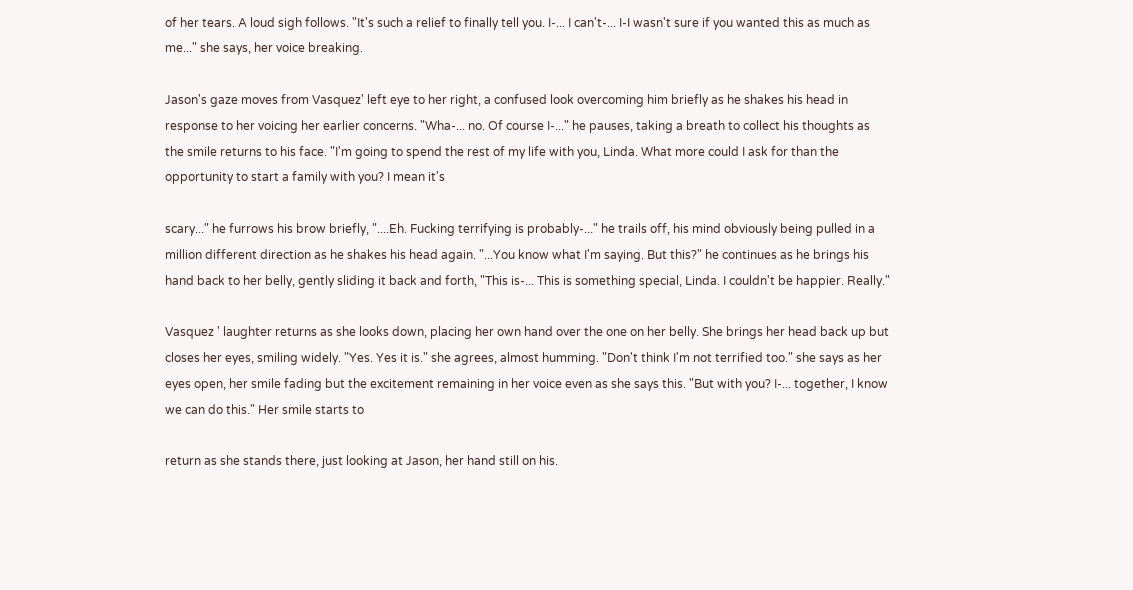of her tears. A loud sigh follows. "It's such a relief to finally tell you. I-... I can't-... I-I wasn't sure if you wanted this as much as me..." she says, her voice breaking.

Jason's gaze moves from Vasquez' left eye to her right, a confused look overcoming him briefly as he shakes his head in response to her voicing her earlier concerns. "Wha-... no. Of course I-..." he pauses, taking a breath to collect his thoughts as the smile returns to his face. "I'm going to spend the rest of my life with you, Linda. What more could I ask for than the opportunity to start a family with you? I mean it's

scary..." he furrows his brow briefly, "....Eh. Fucking terrifying is probably-..." he trails off, his mind obviously being pulled in a million different direction as he shakes his head again. "...You know what I'm saying. But this?" he continues as he brings his hand back to her belly, gently sliding it back and forth, "This is-... This is something special, Linda. I couldn't be happier. Really."

Vasquez ' laughter returns as she looks down, placing her own hand over the one on her belly. She brings her head back up but closes her eyes, smiling widely. "Yes. Yes it is." she agrees, almost humming. "Don't think I'm not terrified too." she says as her eyes open, her smile fading but the excitement remaining in her voice even as she says this. "But with you? I-... together, I know we can do this." Her smile starts to

return as she stands there, just looking at Jason, her hand still on his.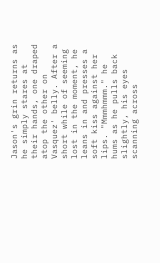Jason's grin returns as he simply stares at their hands, one draped atop the other on Vasquez' belly. After a short while of seeming lost in the moment, he leans in and presses a soft kiss against her lips. "Mmmhmmm." he hums as he pulls back slightly, his eyes scanning across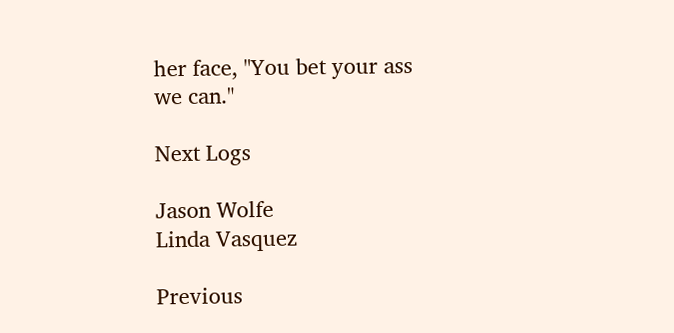her face, "You bet your ass we can."

Next Logs

Jason Wolfe
Linda Vasquez

Previous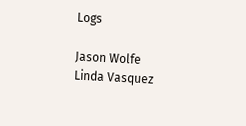Logs

Jason Wolfe
Linda Vasquez